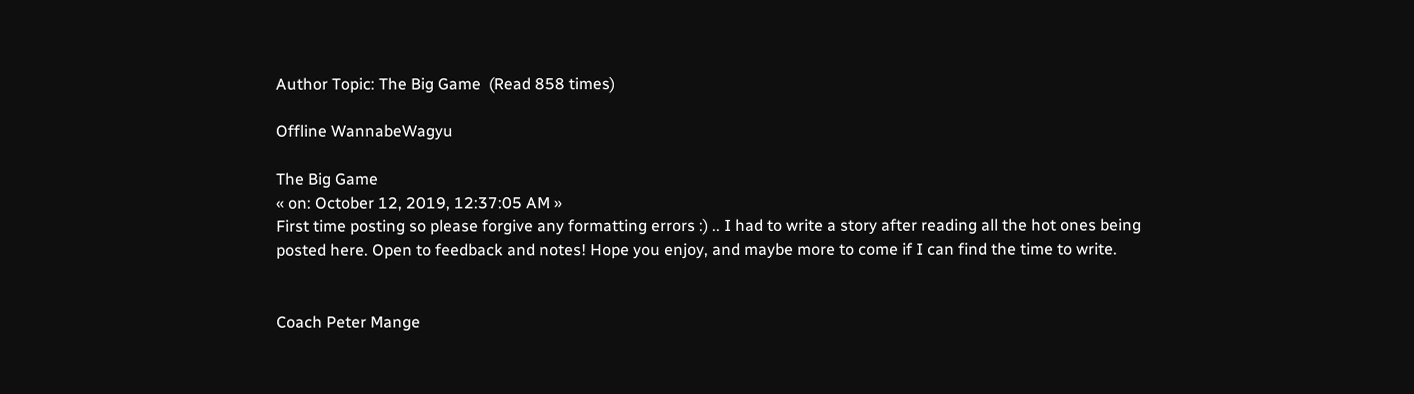Author Topic: The Big Game  (Read 858 times)

Offline WannabeWagyu

The Big Game
« on: October 12, 2019, 12:37:05 AM »
First time posting so please forgive any formatting errors :) .. I had to write a story after reading all the hot ones being posted here. Open to feedback and notes! Hope you enjoy, and maybe more to come if I can find the time to write.


Coach Peter Mange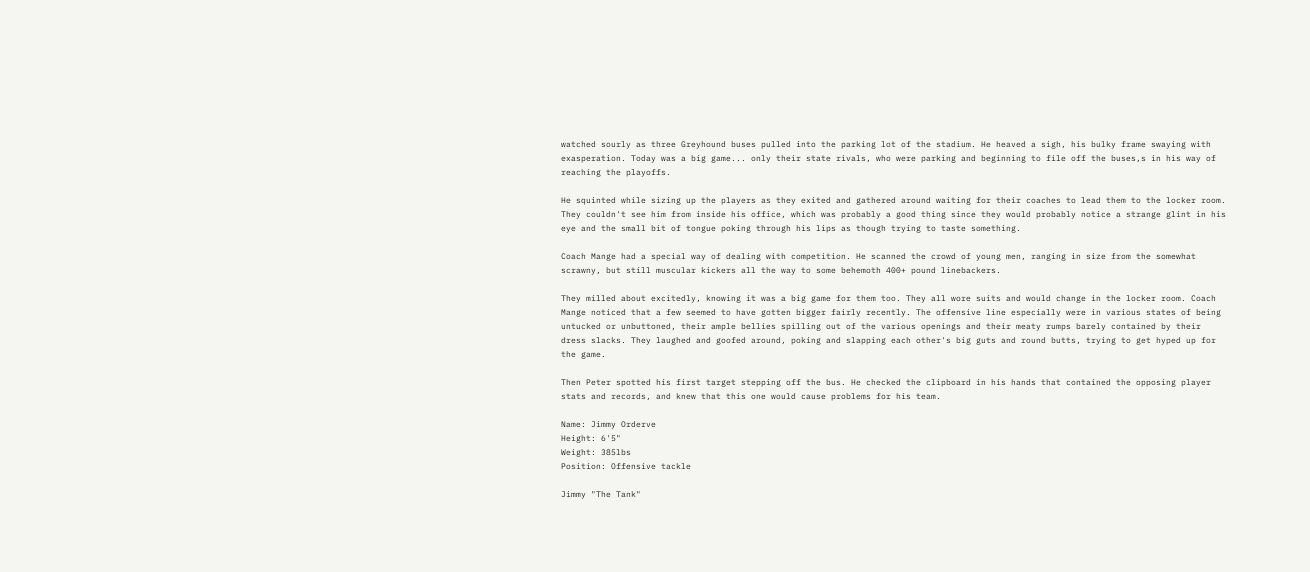watched sourly as three Greyhound buses pulled into the parking lot of the stadium. He heaved a sigh, his bulky frame swaying with exasperation. Today was a big game... only their state rivals, who were parking and beginning to file off the buses,s in his way of reaching the playoffs.

He squinted while sizing up the players as they exited and gathered around waiting for their coaches to lead them to the locker room. They couldn't see him from inside his office, which was probably a good thing since they would probably notice a strange glint in his eye and the small bit of tongue poking through his lips as though trying to taste something.

Coach Mange had a special way of dealing with competition. He scanned the crowd of young men, ranging in size from the somewhat scrawny, but still muscular kickers all the way to some behemoth 400+ pound linebackers.

They milled about excitedly, knowing it was a big game for them too. They all wore suits and would change in the locker room. Coach Mange noticed that a few seemed to have gotten bigger fairly recently. The offensive line especially were in various states of being untucked or unbuttoned, their ample bellies spilling out of the various openings and their meaty rumps barely contained by their dress slacks. They laughed and goofed around, poking and slapping each other's big guts and round butts, trying to get hyped up for the game.

Then Peter spotted his first target stepping off the bus. He checked the clipboard in his hands that contained the opposing player stats and records, and knew that this one would cause problems for his team.

Name: Jimmy Orderve
Height: 6'5"
Weight: 385lbs
Position: Offensive tackle

Jimmy "The Tank"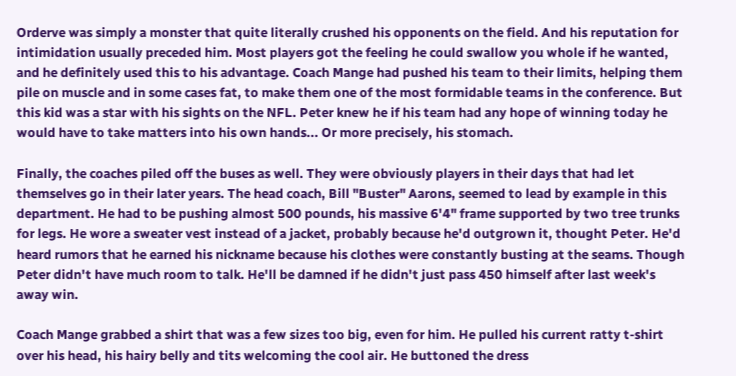Orderve was simply a monster that quite literally crushed his opponents on the field. And his reputation for intimidation usually preceded him. Most players got the feeling he could swallow you whole if he wanted, and he definitely used this to his advantage. Coach Mange had pushed his team to their limits, helping them pile on muscle and in some cases fat, to make them one of the most formidable teams in the conference. But this kid was a star with his sights on the NFL. Peter knew he if his team had any hope of winning today he would have to take matters into his own hands... Or more precisely, his stomach.

Finally, the coaches piled off the buses as well. They were obviously players in their days that had let themselves go in their later years. The head coach, Bill "Buster" Aarons, seemed to lead by example in this department. He had to be pushing almost 500 pounds, his massive 6'4" frame supported by two tree trunks for legs. He wore a sweater vest instead of a jacket, probably because he'd outgrown it, thought Peter. He'd heard rumors that he earned his nickname because his clothes were constantly busting at the seams. Though Peter didn't have much room to talk. He'll be damned if he didn't just pass 450 himself after last week's away win.

Coach Mange grabbed a shirt that was a few sizes too big, even for him. He pulled his current ratty t-shirt over his head, his hairy belly and tits welcoming the cool air. He buttoned the dress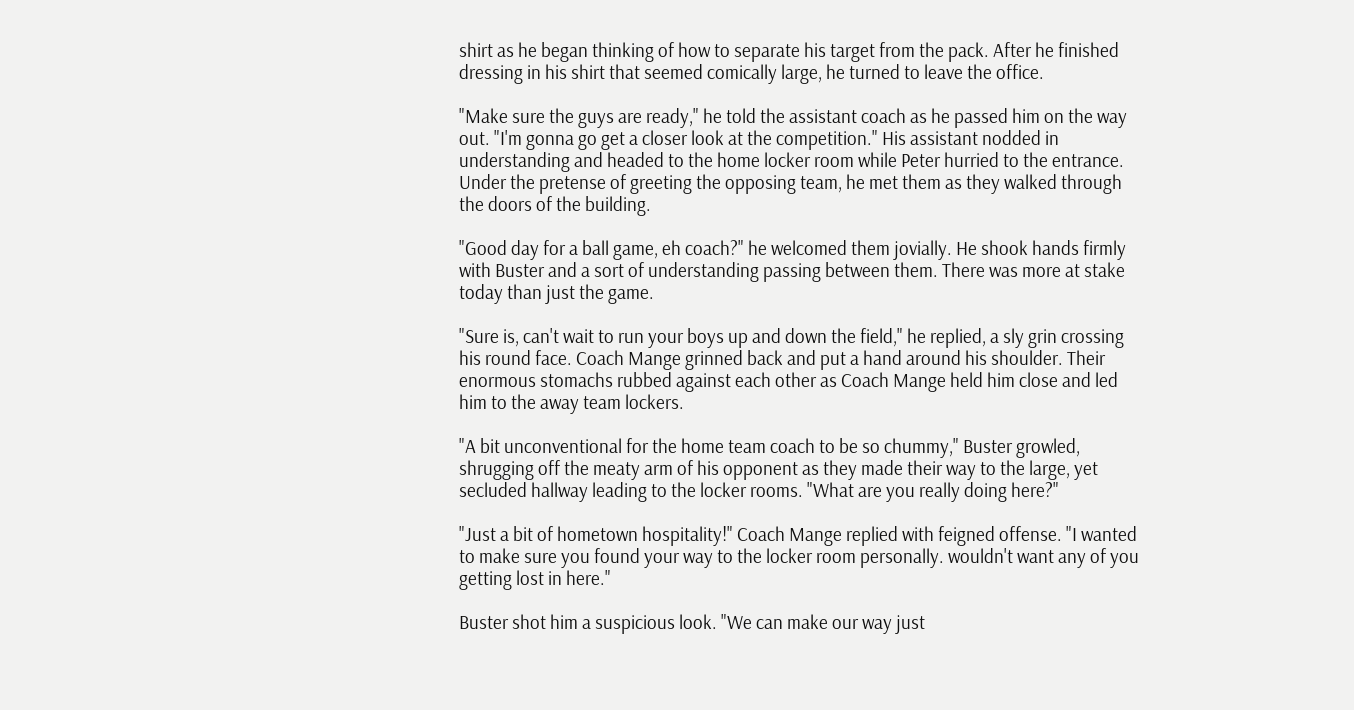shirt as he began thinking of how to separate his target from the pack. After he finished dressing in his shirt that seemed comically large, he turned to leave the office.

"Make sure the guys are ready," he told the assistant coach as he passed him on the way out. "I'm gonna go get a closer look at the competition." His assistant nodded in understanding and headed to the home locker room while Peter hurried to the entrance. Under the pretense of greeting the opposing team, he met them as they walked through the doors of the building.

"Good day for a ball game, eh coach?" he welcomed them jovially. He shook hands firmly with Buster and a sort of understanding passing between them. There was more at stake today than just the game.

"Sure is, can't wait to run your boys up and down the field," he replied, a sly grin crossing his round face. Coach Mange grinned back and put a hand around his shoulder. Their enormous stomachs rubbed against each other as Coach Mange held him close and led him to the away team lockers.

"A bit unconventional for the home team coach to be so chummy," Buster growled, shrugging off the meaty arm of his opponent as they made their way to the large, yet secluded hallway leading to the locker rooms. "What are you really doing here?"

"Just a bit of hometown hospitality!" Coach Mange replied with feigned offense. "I wanted to make sure you found your way to the locker room personally. wouldn't want any of you getting lost in here."

Buster shot him a suspicious look. "We can make our way just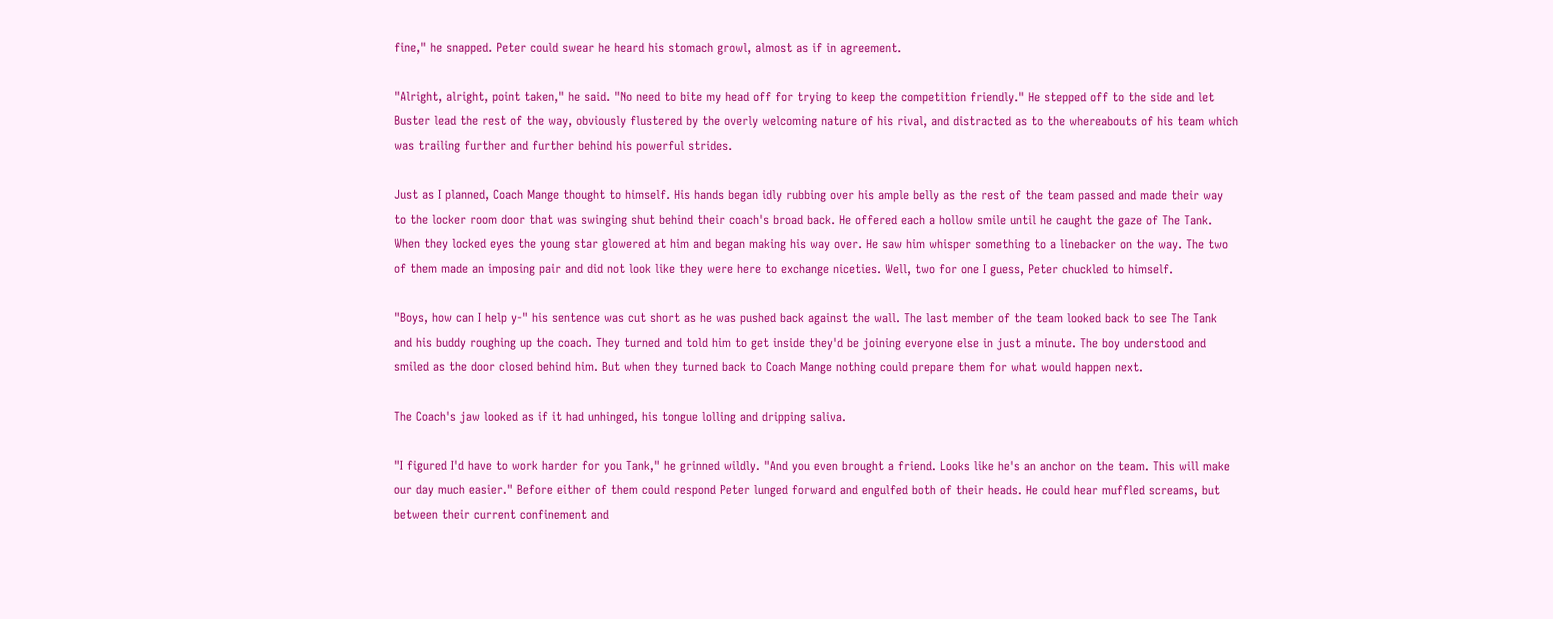fine," he snapped. Peter could swear he heard his stomach growl, almost as if in agreement.

"Alright, alright, point taken," he said. "No need to bite my head off for trying to keep the competition friendly." He stepped off to the side and let Buster lead the rest of the way, obviously flustered by the overly welcoming nature of his rival, and distracted as to the whereabouts of his team which was trailing further and further behind his powerful strides.

Just as I planned, Coach Mange thought to himself. His hands began idly rubbing over his ample belly as the rest of the team passed and made their way to the locker room door that was swinging shut behind their coach's broad back. He offered each a hollow smile until he caught the gaze of The Tank. When they locked eyes the young star glowered at him and began making his way over. He saw him whisper something to a linebacker on the way. The two of them made an imposing pair and did not look like they were here to exchange niceties. Well, two for one I guess, Peter chuckled to himself.

"Boys, how can I help y-" his sentence was cut short as he was pushed back against the wall. The last member of the team looked back to see The Tank and his buddy roughing up the coach. They turned and told him to get inside they'd be joining everyone else in just a minute. The boy understood and smiled as the door closed behind him. But when they turned back to Coach Mange nothing could prepare them for what would happen next.

The Coach's jaw looked as if it had unhinged, his tongue lolling and dripping saliva.

"I figured I'd have to work harder for you Tank," he grinned wildly. "And you even brought a friend. Looks like he's an anchor on the team. This will make our day much easier." Before either of them could respond Peter lunged forward and engulfed both of their heads. He could hear muffled screams, but between their current confinement and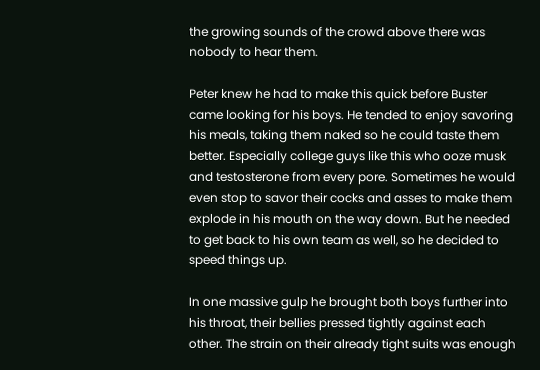the growing sounds of the crowd above there was nobody to hear them.

Peter knew he had to make this quick before Buster came looking for his boys. He tended to enjoy savoring his meals, taking them naked so he could taste them better. Especially college guys like this who ooze musk and testosterone from every pore. Sometimes he would even stop to savor their cocks and asses to make them explode in his mouth on the way down. But he needed to get back to his own team as well, so he decided to speed things up.

In one massive gulp he brought both boys further into his throat, their bellies pressed tightly against each other. The strain on their already tight suits was enough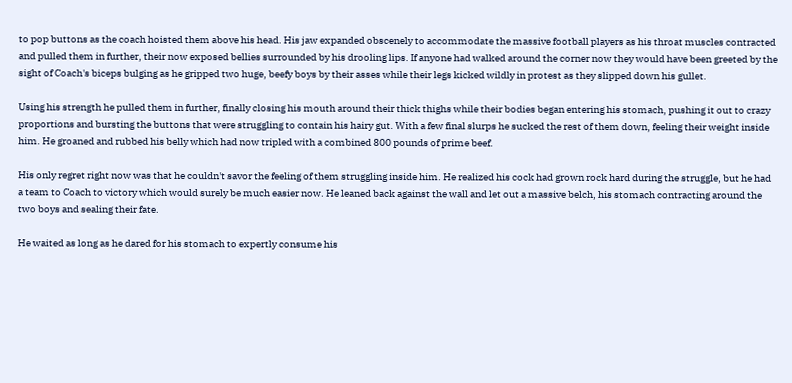to pop buttons as the coach hoisted them above his head. His jaw expanded obscenely to accommodate the massive football players as his throat muscles contracted and pulled them in further, their now exposed bellies surrounded by his drooling lips. If anyone had walked around the corner now they would have been greeted by the sight of Coach's biceps bulging as he gripped two huge, beefy boys by their asses while their legs kicked wildly in protest as they slipped down his gullet.

Using his strength he pulled them in further, finally closing his mouth around their thick thighs while their bodies began entering his stomach, pushing it out to crazy proportions and bursting the buttons that were struggling to contain his hairy gut. With a few final slurps he sucked the rest of them down, feeling their weight inside him. He groaned and rubbed his belly which had now tripled with a combined 800 pounds of prime beef.

His only regret right now was that he couldn't savor the feeling of them struggling inside him. He realized his cock had grown rock hard during the struggle, but he had a team to Coach to victory which would surely be much easier now. He leaned back against the wall and let out a massive belch, his stomach contracting around the two boys and sealing their fate.

He waited as long as he dared for his stomach to expertly consume his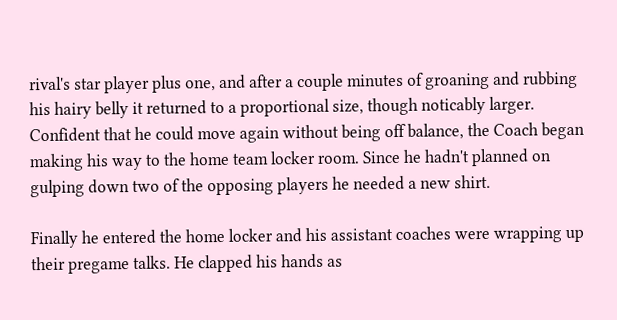rival's star player plus one, and after a couple minutes of groaning and rubbing his hairy belly it returned to a proportional size, though noticably larger. Confident that he could move again without being off balance, the Coach began making his way to the home team locker room. Since he hadn't planned on gulping down two of the opposing players he needed a new shirt.

Finally he entered the home locker and his assistant coaches were wrapping up their pregame talks. He clapped his hands as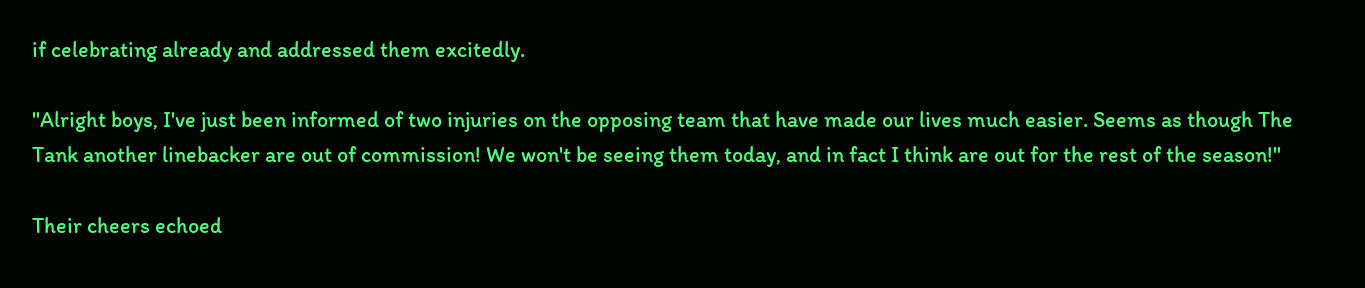if celebrating already and addressed them excitedly.

"Alright boys, I've just been informed of two injuries on the opposing team that have made our lives much easier. Seems as though The Tank another linebacker are out of commission! We won't be seeing them today, and in fact I think are out for the rest of the season!"

Their cheers echoed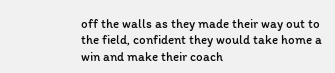off the walls as they made their way out to the field, confident they would take home a win and make their coach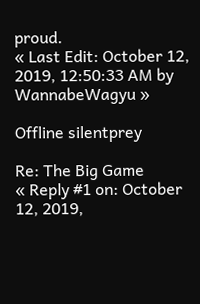proud.
« Last Edit: October 12, 2019, 12:50:33 AM by WannabeWagyu »

Offline silentprey

Re: The Big Game
« Reply #1 on: October 12, 2019,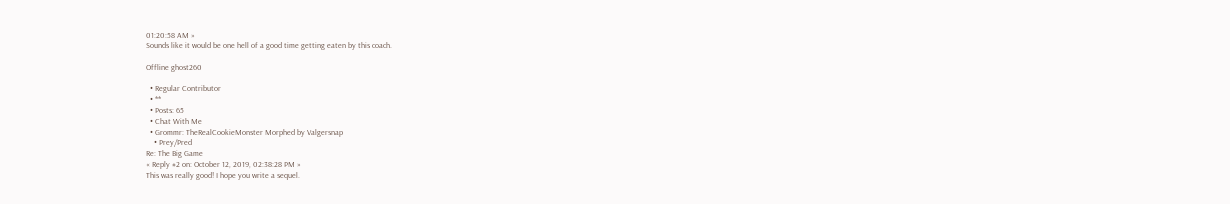01:20:58 AM »
Sounds like it would be one hell of a good time getting eaten by this coach.

Offline ghost260

  • Regular Contributor
  • **
  • Posts: 65
  • Chat With Me
  • Grommr: TheRealCookieMonster Morphed by Valgersnap
    • Prey/Pred
Re: The Big Game
« Reply #2 on: October 12, 2019, 02:38:28 PM »
This was really good! I hope you write a sequel.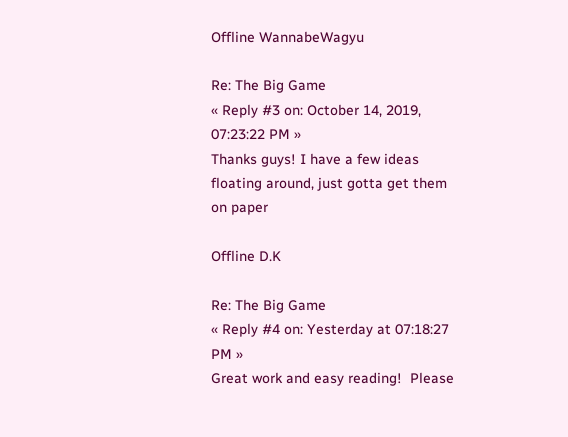Offline WannabeWagyu

Re: The Big Game
« Reply #3 on: October 14, 2019, 07:23:22 PM »
Thanks guys! I have a few ideas floating around, just gotta get them on paper

Offline D.K

Re: The Big Game
« Reply #4 on: Yesterday at 07:18:27 PM »
Great work and easy reading!  Please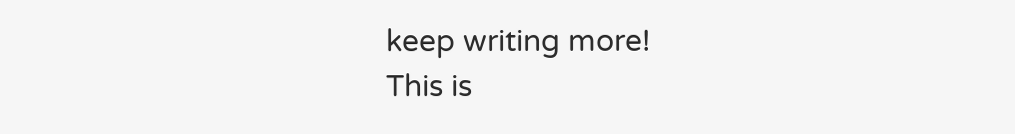keep writing more!
This is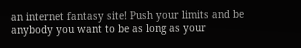an internet fantasy site! Push your limits and be anybody you want to be as long as your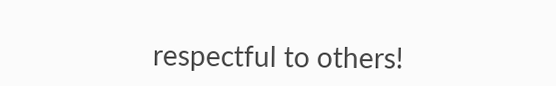respectful to others!